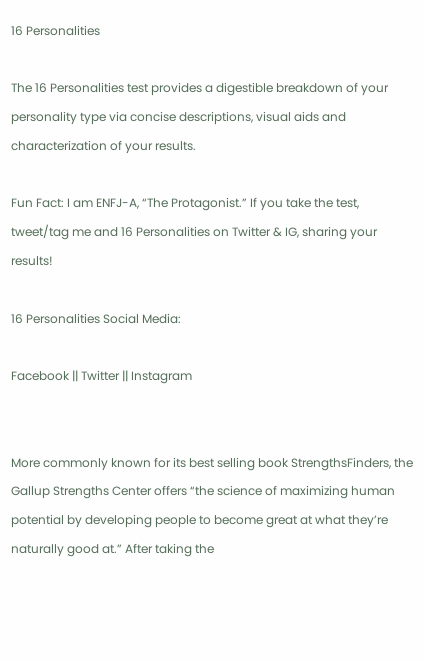16 Personalities

The 16 Personalities test provides a digestible breakdown of your personality type via concise descriptions, visual aids and characterization of your results.

Fun Fact: I am ENFJ-A, “The Protagonist.” If you take the test, tweet/tag me and 16 Personalities on Twitter & IG, sharing your results!

16 Personalities Social Media:

Facebook || Twitter || Instagram


More commonly known for its best selling book StrengthsFinders, the Gallup Strengths Center offers “the science of maximizing human potential by developing people to become great at what they’re naturally good at.” After taking the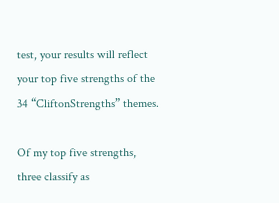test, your results will reflect your top five strengths of the 34 “CliftonStrengths” themes.

Of my top five strengths, three classify as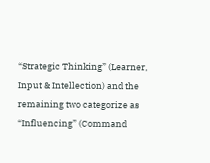“Strategic Thinking” (Learner, Input & Intellection) and the remaining two categorize as “Influencing” (Command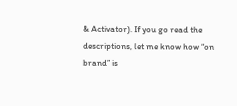& Activator). If you go read the descriptions, let me know how “on brand” is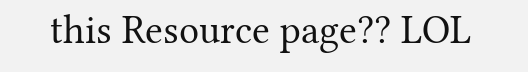this Resource page?? LOL